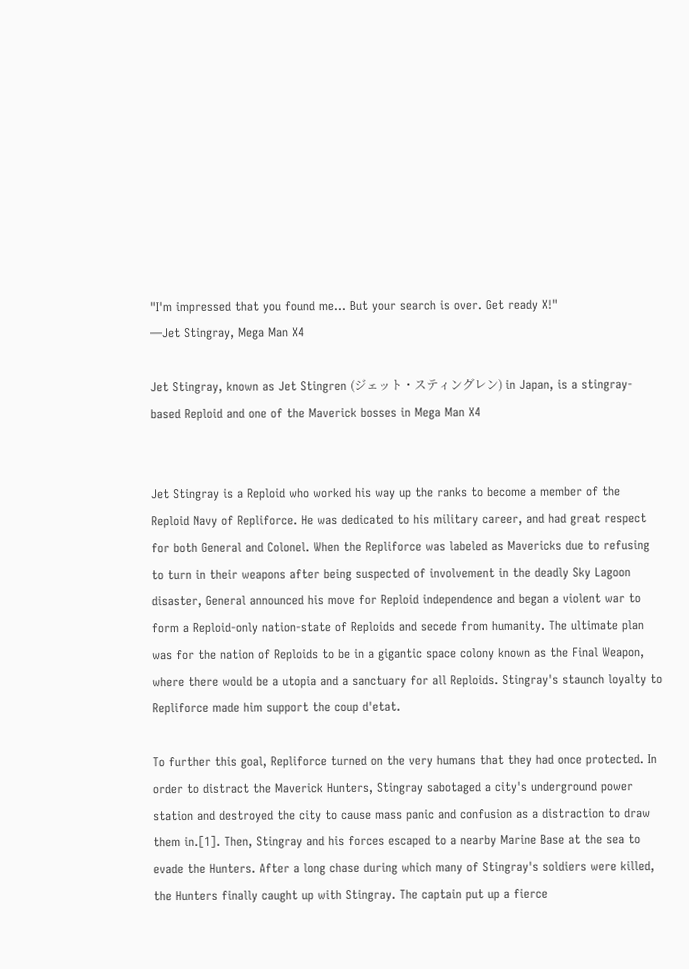"I'm impressed that you found me... But your search is over. Get ready X!"
―Jet Stingray, Mega Man X4

Jet Stingray, known as Jet Stingren (ジェット・スティングレン) in Japan, is a stingray-based Reploid and one of the Maverick bosses in Mega Man X4


Jet Stingray is a Reploid who worked his way up the ranks to become a member of the Reploid Navy of Repliforce. He was dedicated to his military career, and had great respect for both General and Colonel. When the Repliforce was labeled as Mavericks due to refusing to turn in their weapons after being suspected of involvement in the deadly Sky Lagoon disaster, General announced his move for Reploid independence and began a violent war to form a Reploid-only nation-state of Reploids and secede from humanity. The ultimate plan was for the nation of Reploids to be in a gigantic space colony known as the Final Weapon, where there would be a utopia and a sanctuary for all Reploids. Stingray's staunch loyalty to Repliforce made him support the coup d'etat.

To further this goal, Repliforce turned on the very humans that they had once protected. In order to distract the Maverick Hunters, Stingray sabotaged a city's underground power station and destroyed the city to cause mass panic and confusion as a distraction to draw them in.[1]. Then, Stingray and his forces escaped to a nearby Marine Base at the sea to evade the Hunters. After a long chase during which many of Stingray's soldiers were killed, the Hunters finally caught up with Stingray. The captain put up a fierce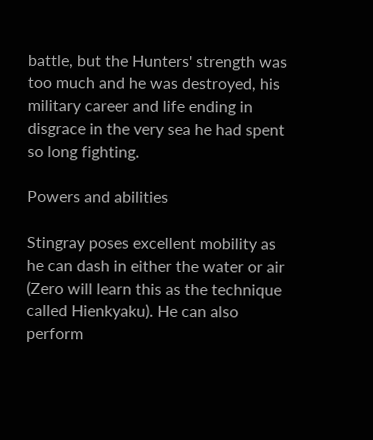battle, but the Hunters' strength was too much and he was destroyed, his military career and life ending in disgrace in the very sea he had spent so long fighting.

Powers and abilities

Stingray poses excellent mobility as he can dash in either the water or air (Zero will learn this as the technique called Hienkyaku). He can also perform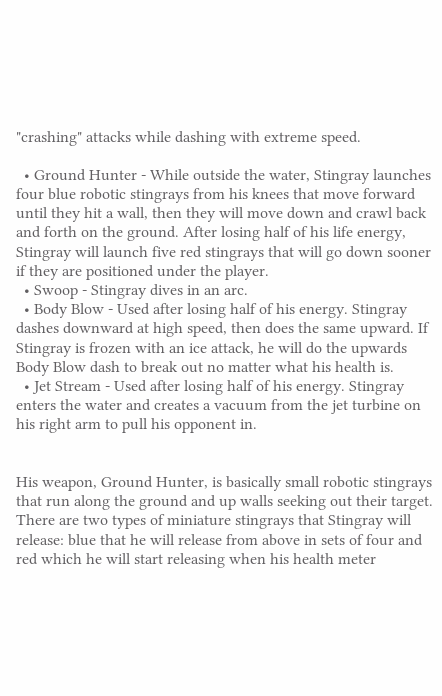"crashing" attacks while dashing with extreme speed.

  • Ground Hunter - While outside the water, Stingray launches four blue robotic stingrays from his knees that move forward until they hit a wall, then they will move down and crawl back and forth on the ground. After losing half of his life energy, Stingray will launch five red stingrays that will go down sooner if they are positioned under the player.
  • Swoop - Stingray dives in an arc.
  • Body Blow - Used after losing half of his energy. Stingray dashes downward at high speed, then does the same upward. If Stingray is frozen with an ice attack, he will do the upwards Body Blow dash to break out no matter what his health is.
  • Jet Stream - Used after losing half of his energy. Stingray enters the water and creates a vacuum from the jet turbine on his right arm to pull his opponent in.


His weapon, Ground Hunter, is basically small robotic stingrays that run along the ground and up walls seeking out their target. There are two types of miniature stingrays that Stingray will release: blue that he will release from above in sets of four and red which he will start releasing when his health meter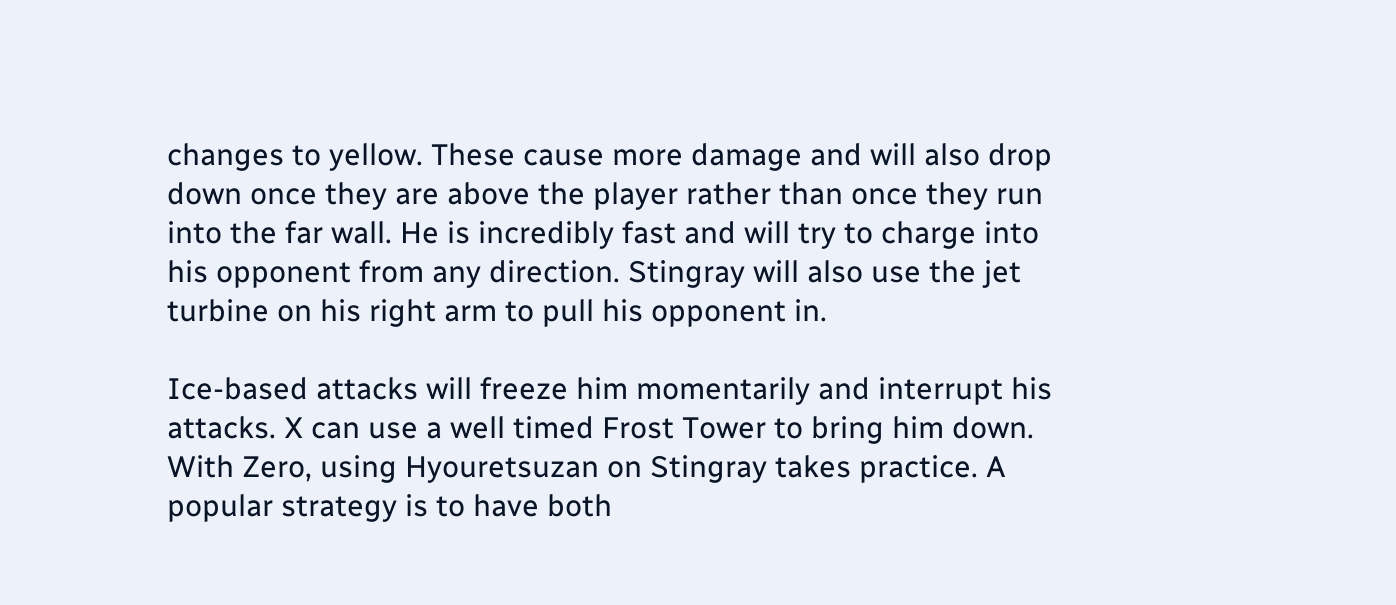changes to yellow. These cause more damage and will also drop down once they are above the player rather than once they run into the far wall. He is incredibly fast and will try to charge into his opponent from any direction. Stingray will also use the jet turbine on his right arm to pull his opponent in.

Ice-based attacks will freeze him momentarily and interrupt his attacks. X can use a well timed Frost Tower to bring him down. With Zero, using Hyouretsuzan on Stingray takes practice. A popular strategy is to have both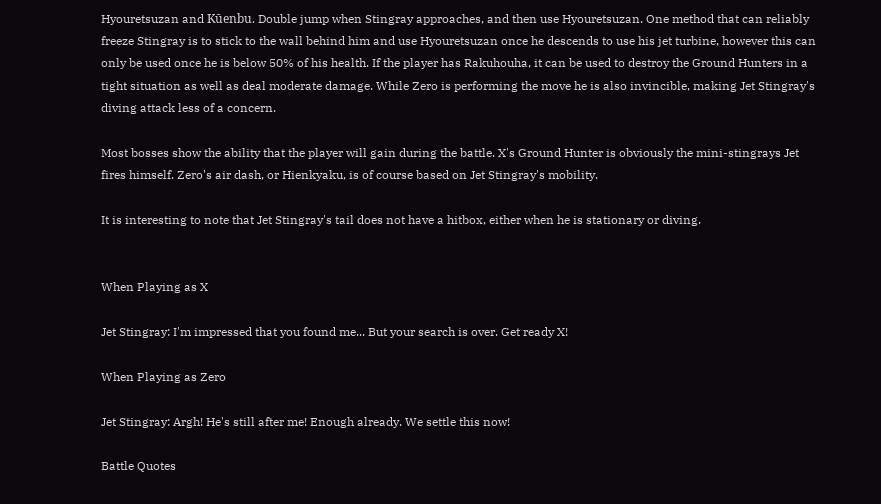Hyouretsuzan and Kūenbu. Double jump when Stingray approaches, and then use Hyouretsuzan. One method that can reliably freeze Stingray is to stick to the wall behind him and use Hyouretsuzan once he descends to use his jet turbine, however this can only be used once he is below 50% of his health. If the player has Rakuhouha, it can be used to destroy the Ground Hunters in a tight situation as well as deal moderate damage. While Zero is performing the move he is also invincible, making Jet Stingray's diving attack less of a concern.

Most bosses show the ability that the player will gain during the battle. X's Ground Hunter is obviously the mini-stingrays Jet fires himself. Zero's air dash, or Hienkyaku, is of course based on Jet Stingray's mobility.

It is interesting to note that Jet Stingray's tail does not have a hitbox, either when he is stationary or diving.


When Playing as X

Jet Stingray: I'm impressed that you found me... But your search is over. Get ready X!

When Playing as Zero

Jet Stingray: Argh! He's still after me! Enough already. We settle this now!

Battle Quotes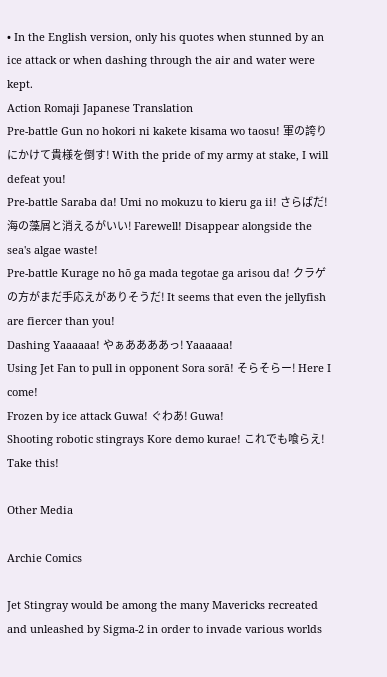• In the English version, only his quotes when stunned by an ice attack or when dashing through the air and water were kept.
Action Romaji Japanese Translation
Pre-battle Gun no hokori ni kakete kisama wo taosu! 軍の誇りにかけて貴様を倒す! With the pride of my army at stake, I will defeat you!
Pre-battle Saraba da! Umi no mokuzu to kieru ga ii! さらばだ!海の藻屑と消えるがいい! Farewell! Disappear alongside the sea's algae waste!
Pre-battle Kurage no hō ga mada tegotae ga arisou da! クラゲの方がまだ手応えがありそうだ! It seems that even the jellyfish are fiercer than you!
Dashing Yaaaaaa! やぁああああっ! Yaaaaaa!
Using Jet Fan to pull in opponent Sora sorā! そらそらー! Here I come!
Frozen by ice attack Guwa! ぐわあ! Guwa!
Shooting robotic stingrays Kore demo kurae! これでも喰らえ! Take this!

Other Media

Archie Comics

Jet Stingray would be among the many Mavericks recreated and unleashed by Sigma-2 in order to invade various worlds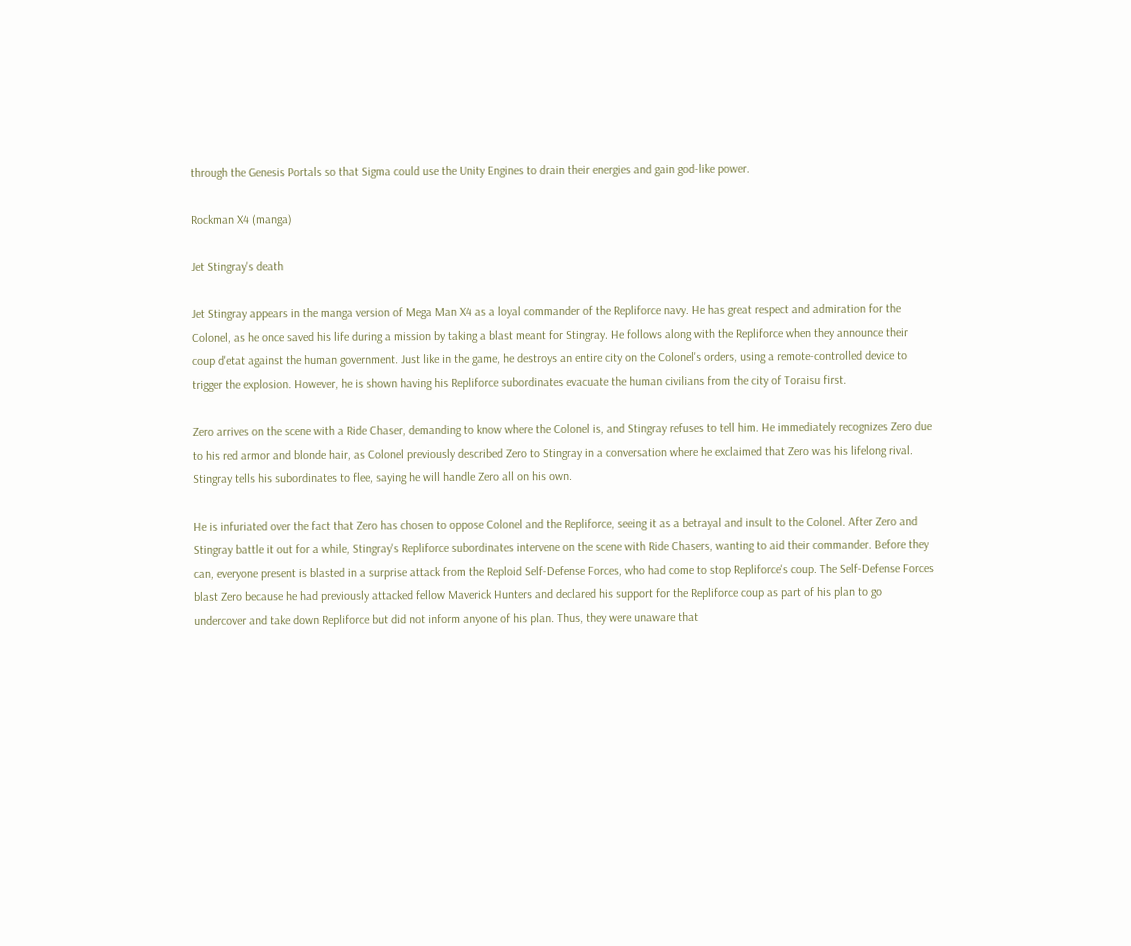through the Genesis Portals so that Sigma could use the Unity Engines to drain their energies and gain god-like power.

Rockman X4 (manga)

Jet Stingray's death

Jet Stingray appears in the manga version of Mega Man X4 as a loyal commander of the Repliforce navy. He has great respect and admiration for the Colonel, as he once saved his life during a mission by taking a blast meant for Stingray. He follows along with the Repliforce when they announce their coup d'etat against the human government. Just like in the game, he destroys an entire city on the Colonel's orders, using a remote-controlled device to trigger the explosion. However, he is shown having his Repliforce subordinates evacuate the human civilians from the city of Toraisu first.

Zero arrives on the scene with a Ride Chaser, demanding to know where the Colonel is, and Stingray refuses to tell him. He immediately recognizes Zero due to his red armor and blonde hair, as Colonel previously described Zero to Stingray in a conversation where he exclaimed that Zero was his lifelong rival. Stingray tells his subordinates to flee, saying he will handle Zero all on his own.

He is infuriated over the fact that Zero has chosen to oppose Colonel and the Repliforce, seeing it as a betrayal and insult to the Colonel. After Zero and Stingray battle it out for a while, Stingray's Repliforce subordinates intervene on the scene with Ride Chasers, wanting to aid their commander. Before they can, everyone present is blasted in a surprise attack from the Reploid Self-Defense Forces, who had come to stop Repliforce's coup. The Self-Defense Forces blast Zero because he had previously attacked fellow Maverick Hunters and declared his support for the Repliforce coup as part of his plan to go undercover and take down Repliforce but did not inform anyone of his plan. Thus, they were unaware that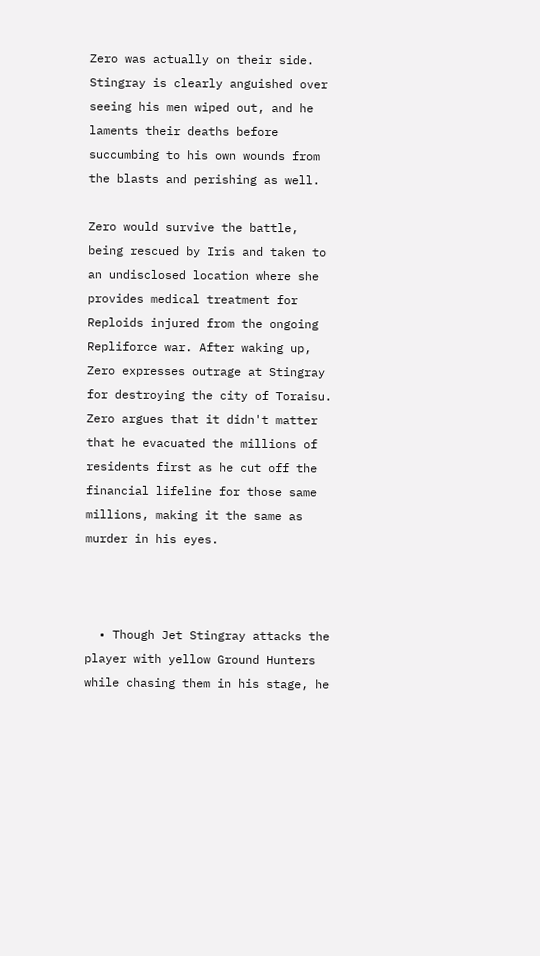Zero was actually on their side. Stingray is clearly anguished over seeing his men wiped out, and he laments their deaths before succumbing to his own wounds from the blasts and perishing as well.

Zero would survive the battle, being rescued by Iris and taken to an undisclosed location where she provides medical treatment for Reploids injured from the ongoing Repliforce war. After waking up, Zero expresses outrage at Stingray for destroying the city of Toraisu. Zero argues that it didn't matter that he evacuated the millions of residents first as he cut off the financial lifeline for those same millions, making it the same as murder in his eyes.



  • Though Jet Stingray attacks the player with yellow Ground Hunters while chasing them in his stage, he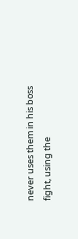never uses them in his boss fight, using the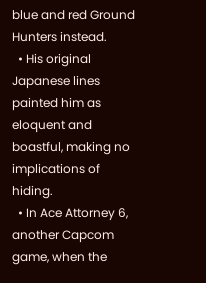blue and red Ground Hunters instead.
  • His original Japanese lines painted him as eloquent and boastful, making no implications of hiding.
  • In Ace Attorney 6, another Capcom game, when the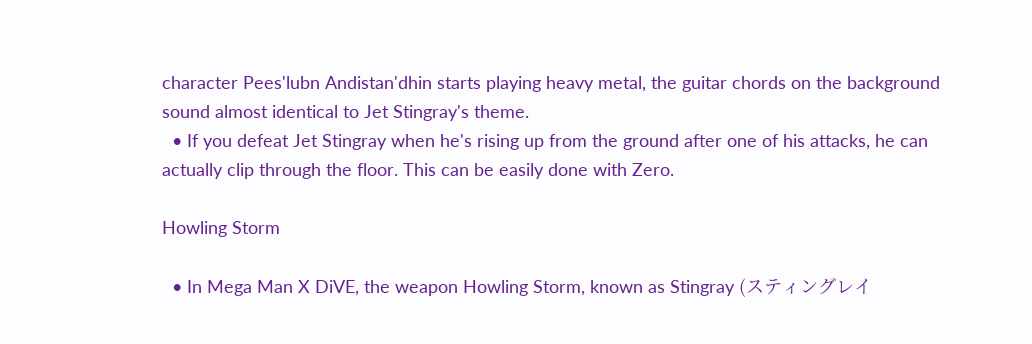character Pees'lubn Andistan'dhin starts playing heavy metal, the guitar chords on the background sound almost identical to Jet Stingray's theme.
  • If you defeat Jet Stingray when he's rising up from the ground after one of his attacks, he can actually clip through the floor. This can be easily done with Zero.

Howling Storm

  • In Mega Man X DiVE, the weapon Howling Storm, known as Stingray (スティングレイ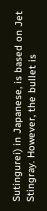Sutingurei) in Japanese, is based on Jet Stingray. However, the bullet is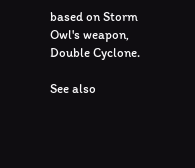based on Storm Owl's weapon, Double Cyclone.

See also